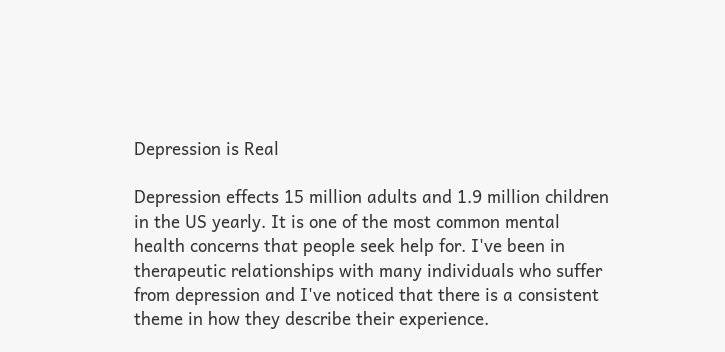Depression is Real

Depression effects 15 million adults and 1.9 million children in the US yearly. It is one of the most common mental health concerns that people seek help for. I've been in therapeutic relationships with many individuals who suffer from depression and I've noticed that there is a consistent theme in how they describe their experience.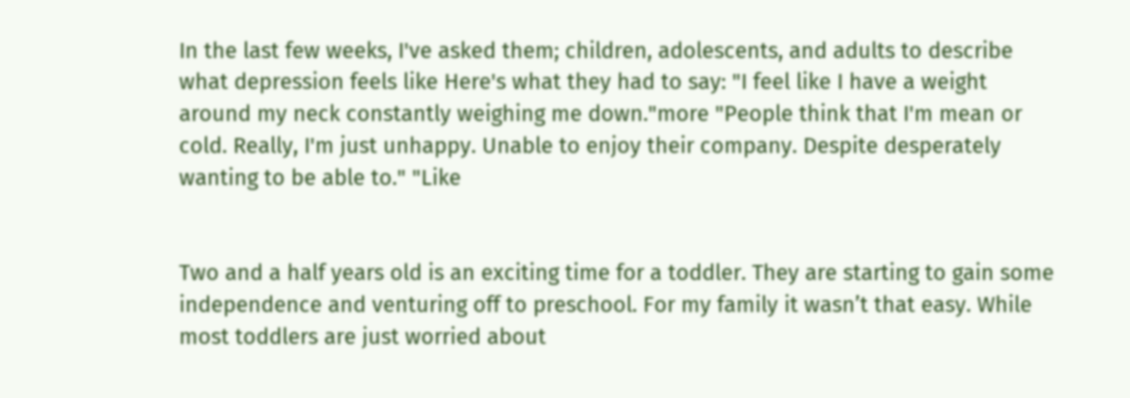In the last few weeks, I've asked them; children, adolescents, and adults to describe what depression feels like Here's what they had to say: "I feel like I have a weight around my neck constantly weighing me down."more "People think that I'm mean or cold. Really, I'm just unhappy. Unable to enjoy their company. Despite desperately wanting to be able to." "Like


Two and a half years old is an exciting time for a toddler. They are starting to gain some independence and venturing off to preschool. For my family it wasn’t that easy. While most toddlers are just worried about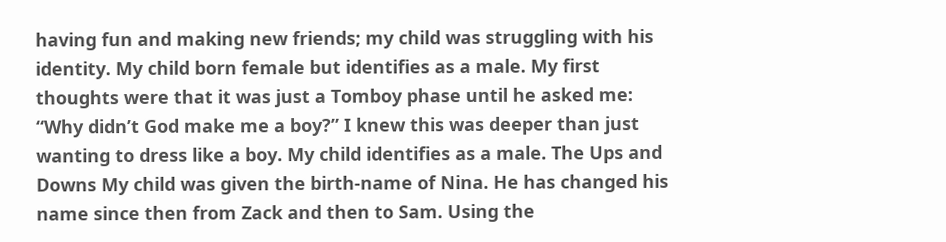having fun and making new friends; my child was struggling with his identity. My child born female but identifies as a male. My first thoughts were that it was just a Tomboy phase until he asked me: “Why didn’t God make me a boy?” I knew this was deeper than just wanting to dress like a boy. My child identifies as a male. The Ups and Downs My child was given the birth-name of Nina. He has changed his name since then from Zack and then to Sam. Using the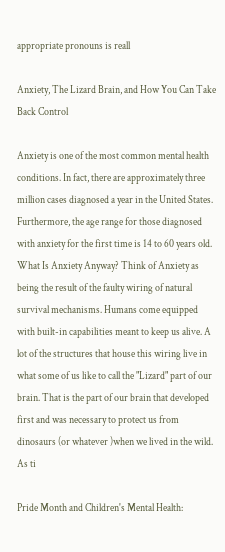appropriate pronouns is reall

Anxiety, The Lizard Brain, and How You Can Take Back Control

Anxiety is one of the most common mental health conditions. In fact, there are approximately three million cases diagnosed a year in the United States. Furthermore, the age range for those diagnosed with anxiety for the first time is 14 to 60 years old. What Is Anxiety Anyway? Think of Anxiety as being the result of the faulty wiring of natural survival mechanisms. Humans come equipped with built-in capabilities meant to keep us alive. A lot of the structures that house this wiring live in what some of us like to call the "Lizard" part of our brain. That is the part of our brain that developed first and was necessary to protect us from dinosaurs (or whatever )when we lived in the wild. As ti

Pride Month and Children's Mental Health: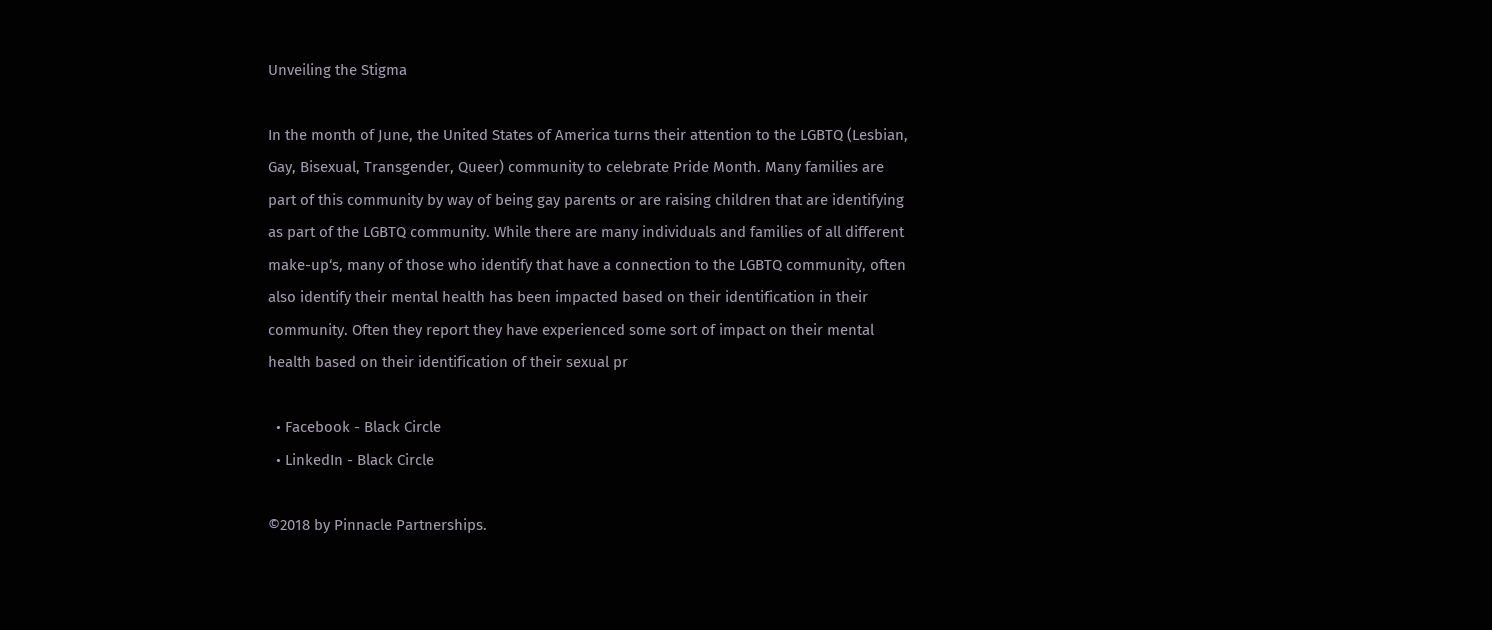Unveiling the Stigma

In the month of June, the United States of America turns their attention to the LGBTQ (Lesbian, Gay, Bisexual, Transgender, Queer) community to celebrate Pride Month. Many families are part of this community by way of being gay parents or are raising children that are identifying as part of the LGBTQ community. While there are many individuals and families of all different make-up‘s, many of those who identify that have a connection to the LGBTQ community, often also identify their mental health has been impacted based on their identification in their community. Often they report they have experienced some sort of impact on their mental health based on their identification of their sexual pr

  • Facebook - Black Circle
  • LinkedIn - Black Circle

©2018 by Pinnacle Partnerships.